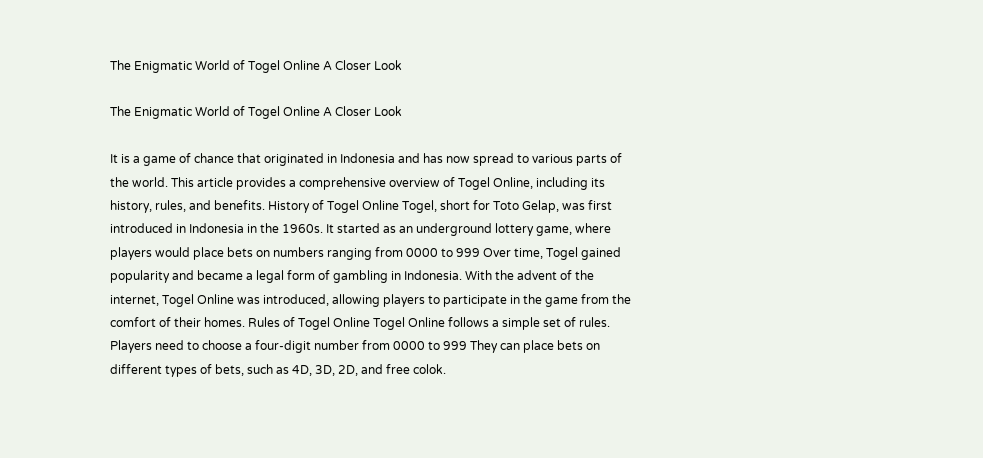The Enigmatic World of Togel Online A Closer Look

The Enigmatic World of Togel Online A Closer Look

It is a game of chance that originated in Indonesia and has now spread to various parts of the world. This article provides a comprehensive overview of Togel Online, including its history, rules, and benefits. History of Togel Online Togel, short for Toto Gelap, was first introduced in Indonesia in the 1960s. It started as an underground lottery game, where players would place bets on numbers ranging from 0000 to 999 Over time, Togel gained popularity and became a legal form of gambling in Indonesia. With the advent of the internet, Togel Online was introduced, allowing players to participate in the game from the comfort of their homes. Rules of Togel Online Togel Online follows a simple set of rules. Players need to choose a four-digit number from 0000 to 999 They can place bets on different types of bets, such as 4D, 3D, 2D, and free colok.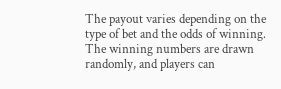The payout varies depending on the type of bet and the odds of winning. The winning numbers are drawn randomly, and players can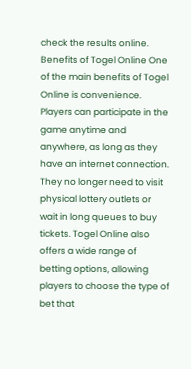check the results online. Benefits of Togel Online One of the main benefits of Togel Online is convenience. Players can participate in the game anytime and anywhere, as long as they have an internet connection. They no longer need to visit physical lottery outlets or wait in long queues to buy tickets. Togel Online also offers a wide range of betting options, allowing players to choose the type of bet that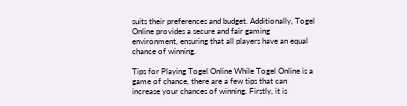suits their preferences and budget. Additionally, Togel Online provides a secure and fair gaming environment, ensuring that all players have an equal chance of winning.

Tips for Playing Togel Online While Togel Online is a game of chance, there are a few tips that can increase your chances of winning. Firstly, it is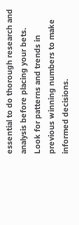essential to do thorough research and analysis before placing your bets. Look for patterns and trends in previous winning numbers to make informed decisions.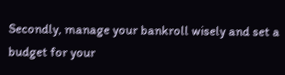Secondly, manage your bankroll wisely and set a budget for your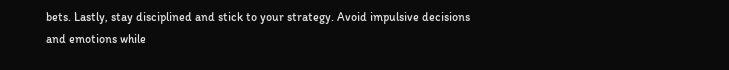bets. Lastly, stay disciplined and stick to your strategy. Avoid impulsive decisions and emotions while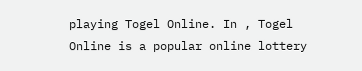playing Togel Online. In , Togel Online is a popular online lottery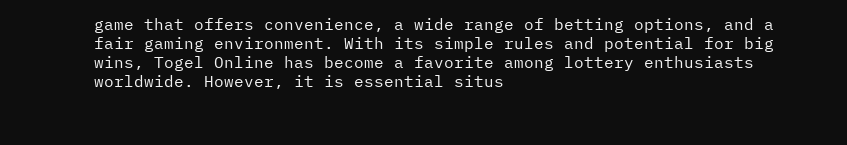game that offers convenience, a wide range of betting options, and a fair gaming environment. With its simple rules and potential for big wins, Togel Online has become a favorite among lottery enthusiasts worldwide. However, it is essential situs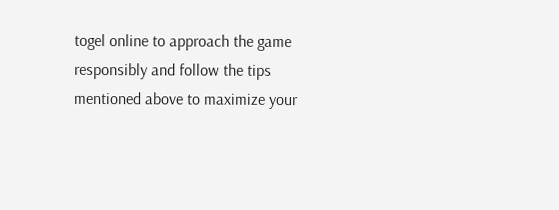togel online to approach the game responsibly and follow the tips mentioned above to maximize your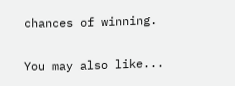chances of winning.

You may also like...